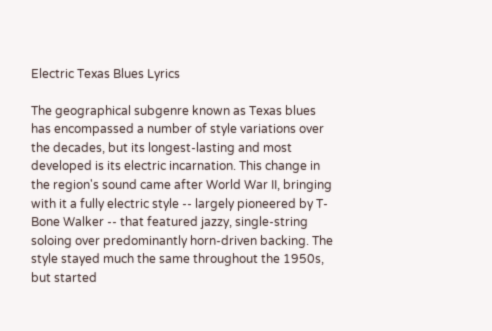Electric Texas Blues Lyrics

The geographical subgenre known as Texas blues has encompassed a number of style variations over the decades, but its longest-lasting and most developed is its electric incarnation. This change in the region's sound came after World War II, bringing with it a fully electric style -- largely pioneered by T-Bone Walker -- that featured jazzy, single-string soloing over predominantly horn-driven backing. The style stayed much the same throughout the 1950s, but started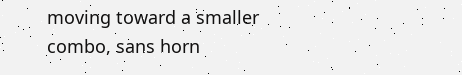moving toward a smaller combo, sans horn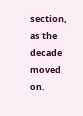section, as the decade moved on.